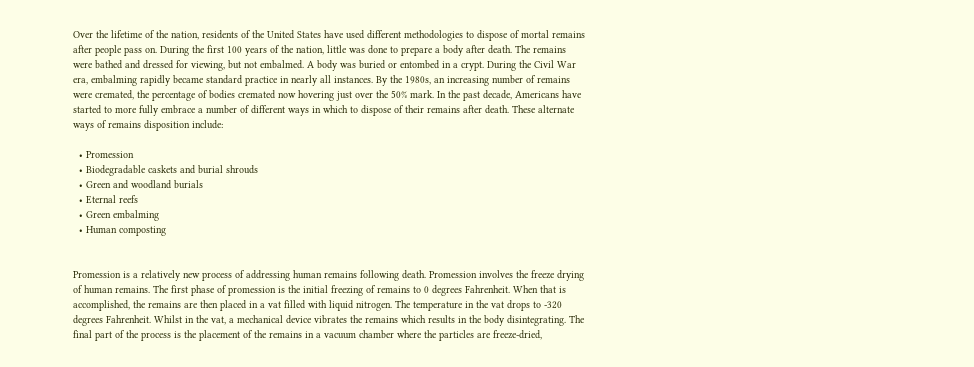Over the lifetime of the nation, residents of the United States have used different methodologies to dispose of mortal remains after people pass on. During the first 100 years of the nation, little was done to prepare a body after death. The remains were bathed and dressed for viewing, but not embalmed. A body was buried or entombed in a crypt. During the Civil War era, embalming rapidly became standard practice in nearly all instances. By the 1980s, an increasing number of remains were cremated, the percentage of bodies cremated now hovering just over the 50% mark. In the past decade, Americans have started to more fully embrace a number of different ways in which to dispose of their remains after death. These alternate ways of remains disposition include:

  • Promession
  • Biodegradable caskets and burial shrouds
  • Green and woodland burials
  • Eternal reefs
  • Green embalming
  • Human composting


Promession is a relatively new process of addressing human remains following death. Promession involves the freeze drying of human remains. The first phase of promession is the initial freezing of remains to 0 degrees Fahrenheit. When that is accomplished, the remains are then placed in a vat filled with liquid nitrogen. The temperature in the vat drops to -320 degrees Fahrenheit. Whilst in the vat, a mechanical device vibrates the remains which results in the body disintegrating. The final part of the process is the placement of the remains in a vacuum chamber where the particles are freeze-dried,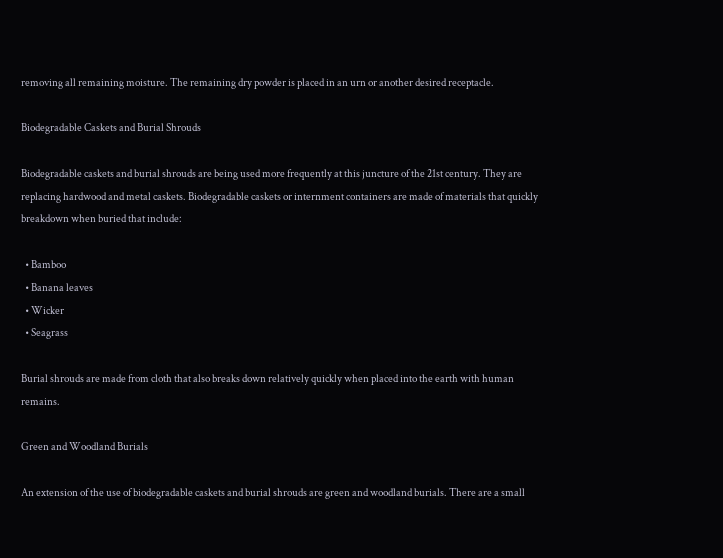removing all remaining moisture. The remaining dry powder is placed in an urn or another desired receptacle.

Biodegradable Caskets and Burial Shrouds

Biodegradable caskets and burial shrouds are being used more frequently at this juncture of the 21st century. They are replacing hardwood and metal caskets. Biodegradable caskets or internment containers are made of materials that quickly breakdown when buried that include:

  • Bamboo
  • Banana leaves
  • Wicker
  • Seagrass

Burial shrouds are made from cloth that also breaks down relatively quickly when placed into the earth with human remains.

Green and Woodland Burials

An extension of the use of biodegradable caskets and burial shrouds are green and woodland burials. There are a small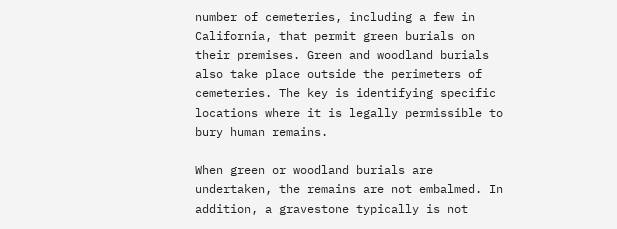number of cemeteries, including a few in California, that permit green burials on their premises. Green and woodland burials also take place outside the perimeters of cemeteries. The key is identifying specific locations where it is legally permissible to bury human remains.

When green or woodland burials are undertaken, the remains are not embalmed. In addition, a gravestone typically is not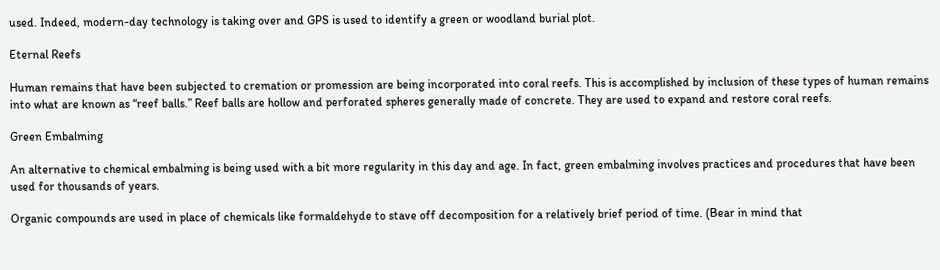used. Indeed, modern-day technology is taking over and GPS is used to identify a green or woodland burial plot.

Eternal Reefs

Human remains that have been subjected to cremation or promession are being incorporated into coral reefs. This is accomplished by inclusion of these types of human remains into what are known as “reef balls.” Reef balls are hollow and perforated spheres generally made of concrete. They are used to expand and restore coral reefs.

Green Embalming

An alternative to chemical embalming is being used with a bit more regularity in this day and age. In fact, green embalming involves practices and procedures that have been used for thousands of years.

Organic compounds are used in place of chemicals like formaldehyde to stave off decomposition for a relatively brief period of time. (Bear in mind that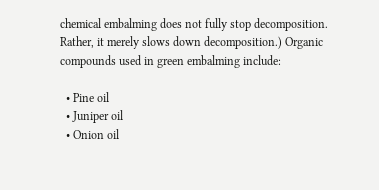chemical embalming does not fully stop decomposition. Rather, it merely slows down decomposition.) Organic compounds used in green embalming include:

  • Pine oil
  • Juniper oil
  • Onion oil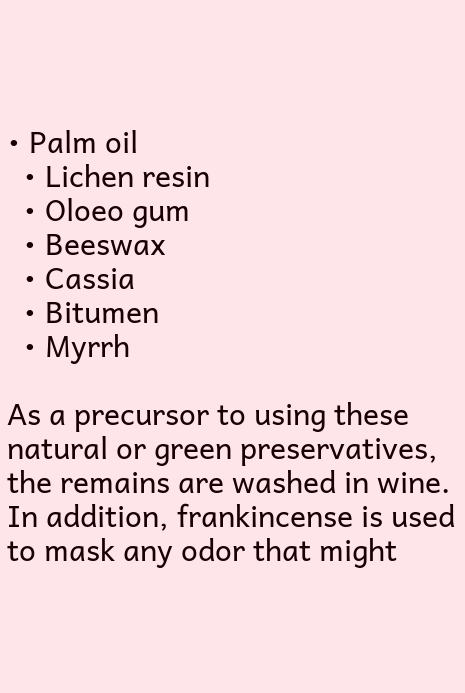• Palm oil
  • Lichen resin
  • Oloeo gum
  • Beeswax
  • Cassia
  • Bitumen
  • Myrrh

As a precursor to using these natural or green preservatives, the remains are washed in wine. In addition, frankincense is used to mask any odor that might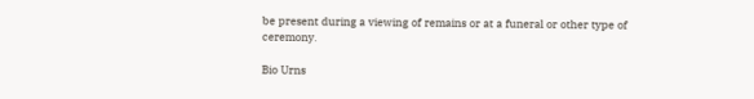be present during a viewing of remains or at a funeral or other type of ceremony.

Bio Urns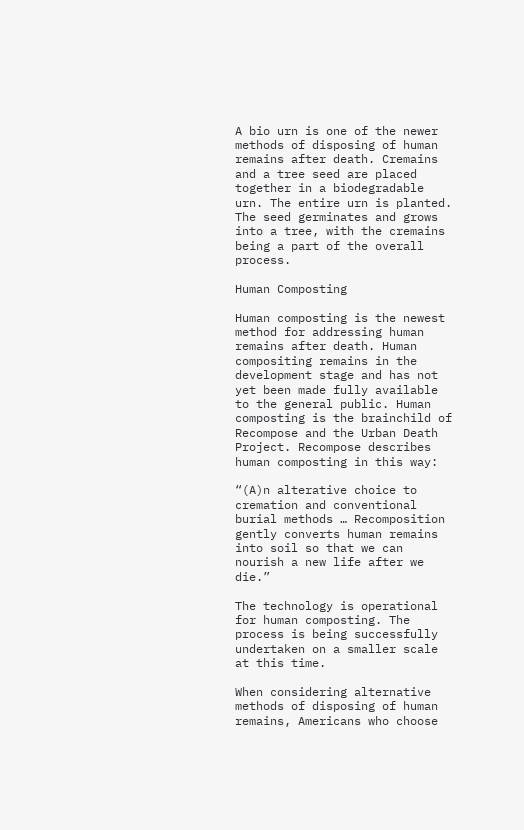A bio urn is one of the newer methods of disposing of human remains after death. Cremains and a tree seed are placed together in a biodegradable urn. The entire urn is planted. The seed germinates and grows into a tree, with the cremains being a part of the overall process.

Human Composting

Human composting is the newest method for addressing human remains after death. Human compositing remains in the development stage and has not yet been made fully available to the general public. Human composting is the brainchild of Recompose and the Urban Death Project. Recompose describes human composting in this way:

“(A)n alterative choice to cremation and conventional burial methods … Recomposition gently converts human remains into soil so that we can nourish a new life after we die.”

The technology is operational for human composting. The process is being successfully undertaken on a smaller scale at this time.

When considering alternative methods of disposing of human remains, Americans who choose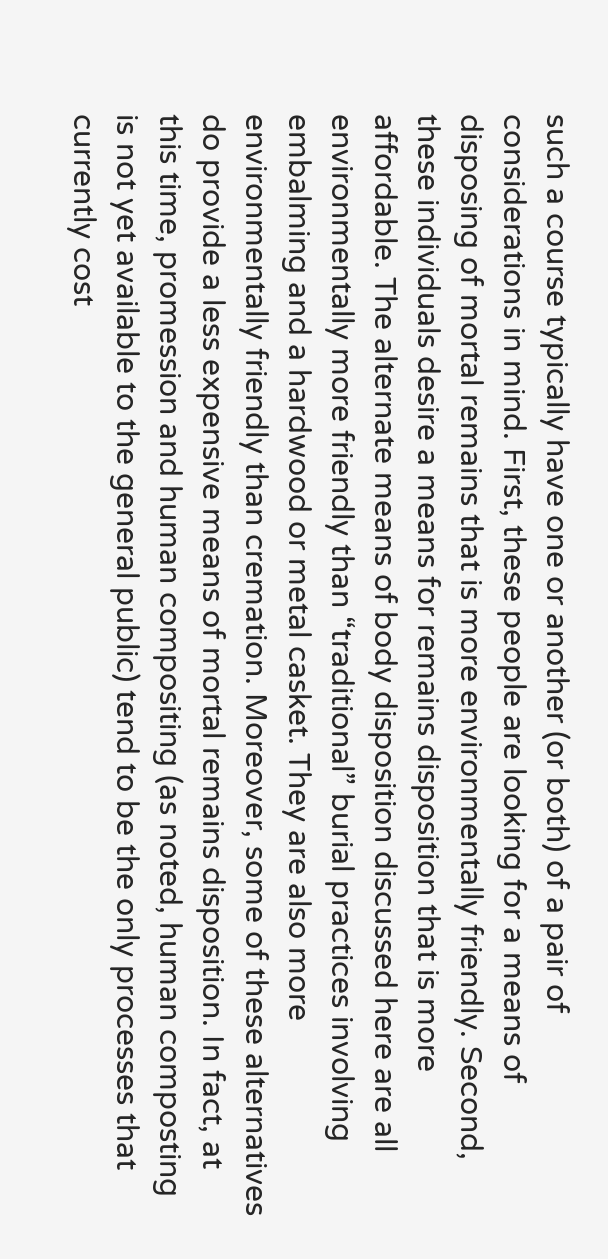such a course typically have one or another (or both) of a pair of considerations in mind. First, these people are looking for a means of disposing of mortal remains that is more environmentally friendly. Second, these individuals desire a means for remains disposition that is more affordable. The alternate means of body disposition discussed here are all environmentally more friendly than “traditional” burial practices involving embalming and a hardwood or metal casket. They are also more environmentally friendly than cremation. Moreover, some of these alternatives do provide a less expensive means of mortal remains disposition. In fact, at this time, promession and human compositing (as noted, human composting is not yet available to the general public) tend to be the only processes that currently cost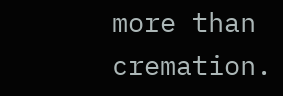more than cremation.